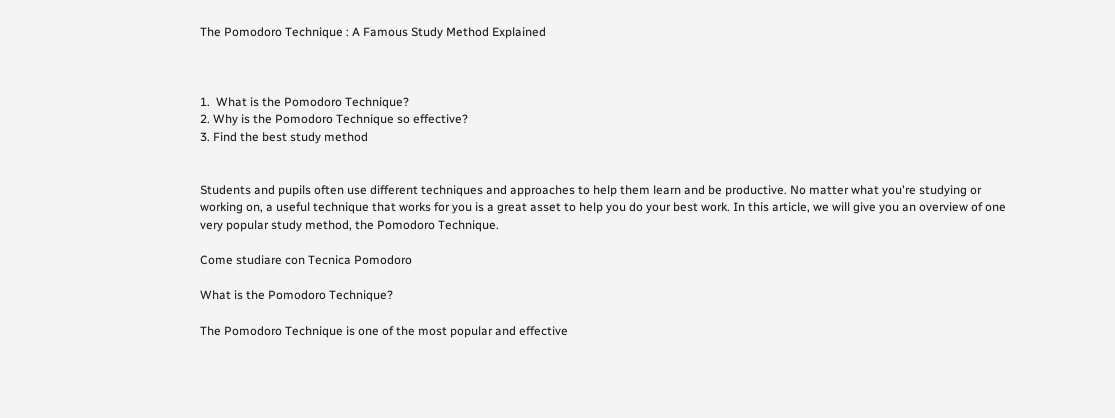The Pomodoro Technique : A Famous Study Method Explained



1.  What is the Pomodoro Technique?
2. Why is the Pomodoro Technique so effective?
3. Find the best study method


Students and pupils often use different techniques and approaches to help them learn and be productive. No matter what you're studying or working on, a useful technique that works for you is a great asset to help you do your best work. In this article, we will give you an overview of one very popular study method, the Pomodoro Technique.

Come studiare con Tecnica Pomodoro

What is the Pomodoro Technique?

The Pomodoro Technique is one of the most popular and effective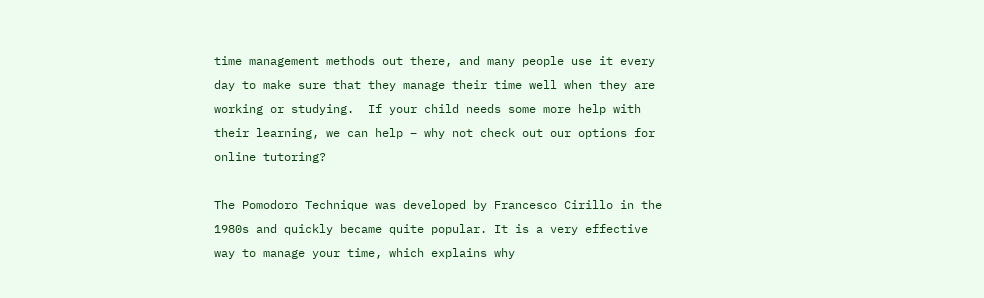time management methods out there, and many people use it every day to make sure that they manage their time well when they are working or studying.  If your child needs some more help with their learning, we can help – why not check out our options for online tutoring?

The Pomodoro Technique was developed by Francesco Cirillo in the 1980s and quickly became quite popular. It is a very effective way to manage your time, which explains why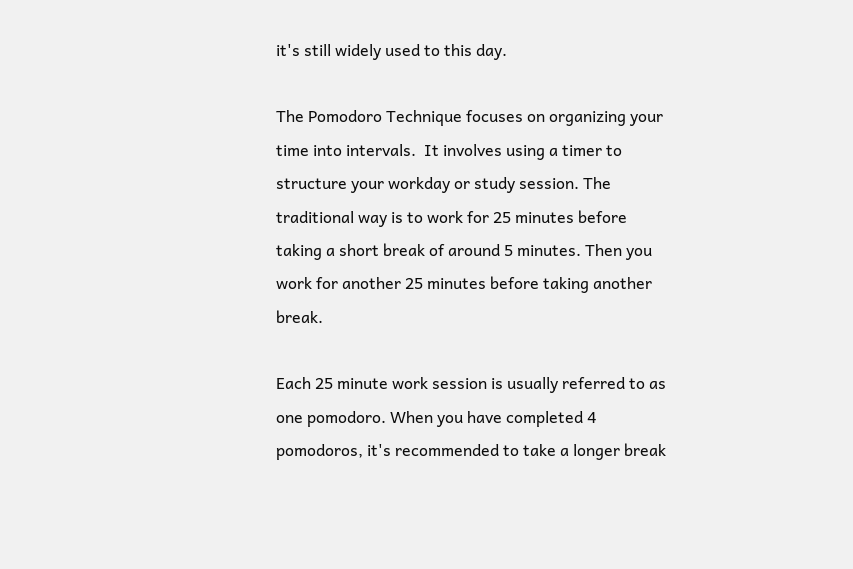it's still widely used to this day.

The Pomodoro Technique focuses on organizing your time into intervals.  It involves using a timer to structure your workday or study session. The traditional way is to work for 25 minutes before taking a short break of around 5 minutes. Then you work for another 25 minutes before taking another break.

Each 25 minute work session is usually referred to as one pomodoro. When you have completed 4 pomodoros, it's recommended to take a longer break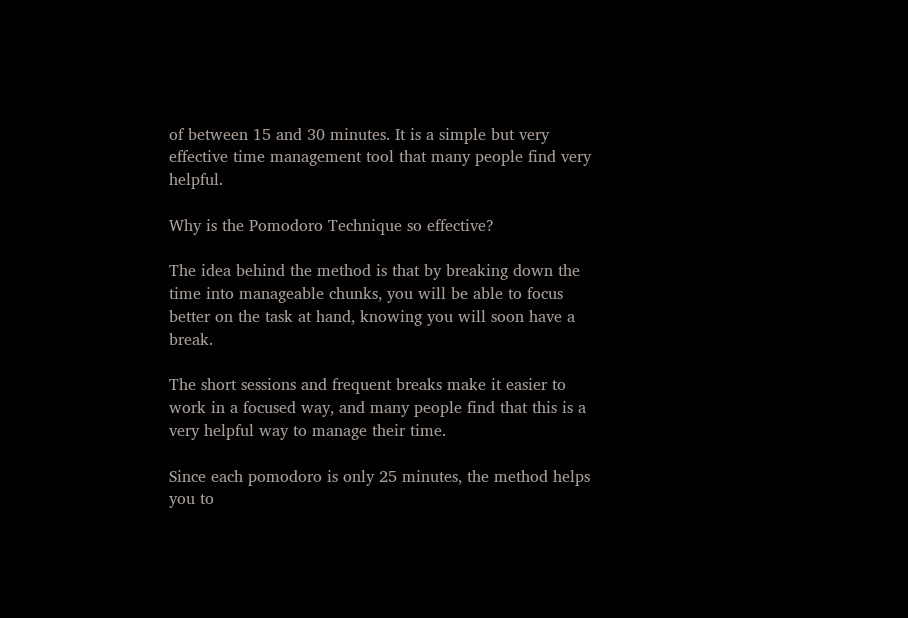of between 15 and 30 minutes. It is a simple but very effective time management tool that many people find very helpful.

Why is the Pomodoro Technique so effective?

The idea behind the method is that by breaking down the time into manageable chunks, you will be able to focus better on the task at hand, knowing you will soon have a break.

The short sessions and frequent breaks make it easier to work in a focused way, and many people find that this is a very helpful way to manage their time.

Since each pomodoro is only 25 minutes, the method helps you to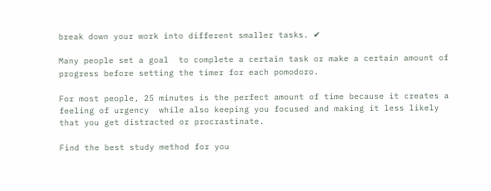break down your work into different smaller tasks. ✔

Many people set a goal  to complete a certain task or make a certain amount of progress before setting the timer for each pomodoro.

For most people, 25 minutes is the perfect amount of time because it creates a feeling of urgency  while also keeping you focused and making it less likely that you get distracted or procrastinate.

Find the best study method for you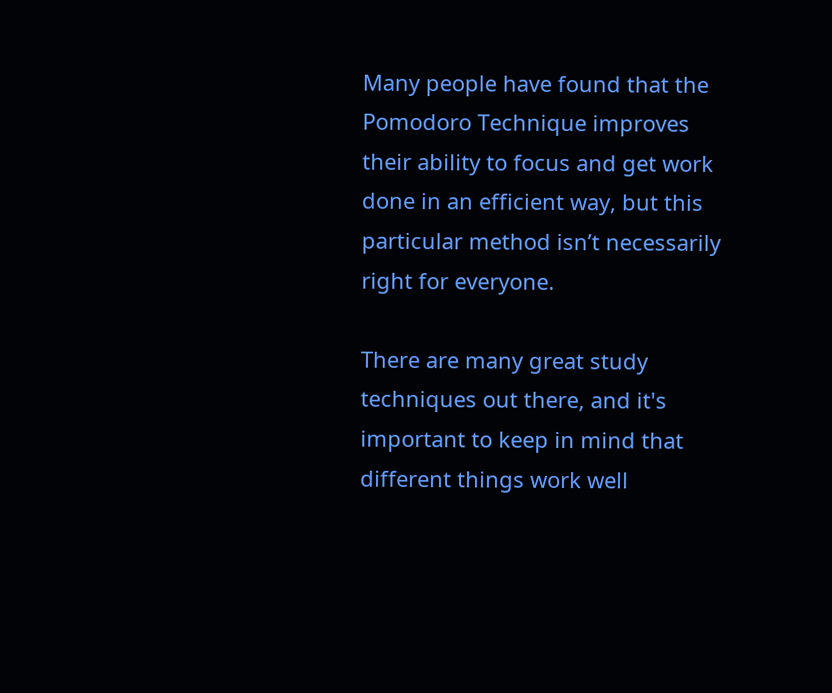Many people have found that the Pomodoro Technique improves their ability to focus and get work done in an efficient way, but this particular method isn’t necessarily right for everyone.

There are many great study techniques out there, and it's important to keep in mind that different things work well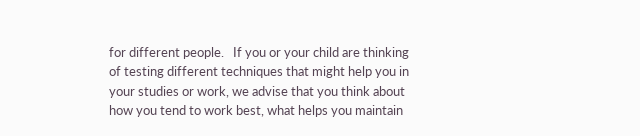for different people.   If you or your child are thinking of testing different techniques that might help you in your studies or work, we advise that you think about how you tend to work best, what helps you maintain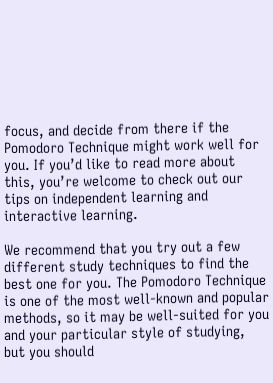focus, and decide from there if the Pomodoro Technique might work well for you. If you’d like to read more about this, you’re welcome to check out our tips on independent learning and interactive learning.

We recommend that you try out a few different study techniques to find the best one for you. The Pomodoro Technique is one of the most well-known and popular methods, so it may be well-suited for you and your particular style of studying, but you should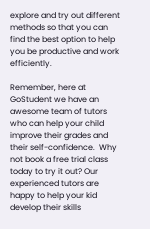explore and try out different methods so that you can find the best option to help you be productive and work efficiently.

Remember, here at GoStudent we have an awesome team of tutors who can help your child improve their grades and their self-confidence.  Why not book a free trial class today to try it out? Our experienced tutors are happy to help your kid develop their skills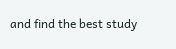and find the best study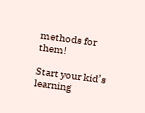methods for them!

Start your kid’s learning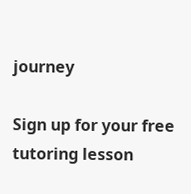journey

Sign up for your free tutoring lesson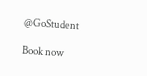@GoStudent

Book now